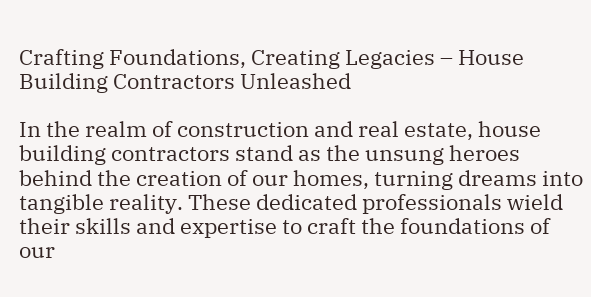Crafting Foundations, Creating Legacies – House Building Contractors Unleashed

In the realm of construction and real estate, house building contractors stand as the unsung heroes behind the creation of our homes, turning dreams into tangible reality. These dedicated professionals wield their skills and expertise to craft the foundations of our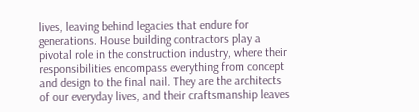lives, leaving behind legacies that endure for generations. House building contractors play a pivotal role in the construction industry, where their responsibilities encompass everything from concept and design to the final nail. They are the architects of our everyday lives, and their craftsmanship leaves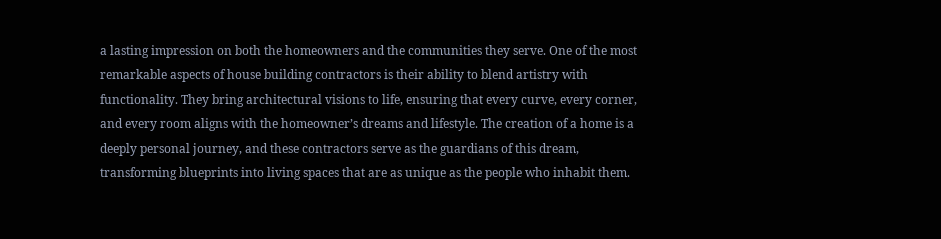a lasting impression on both the homeowners and the communities they serve. One of the most remarkable aspects of house building contractors is their ability to blend artistry with functionality. They bring architectural visions to life, ensuring that every curve, every corner, and every room aligns with the homeowner’s dreams and lifestyle. The creation of a home is a deeply personal journey, and these contractors serve as the guardians of this dream, transforming blueprints into living spaces that are as unique as the people who inhabit them.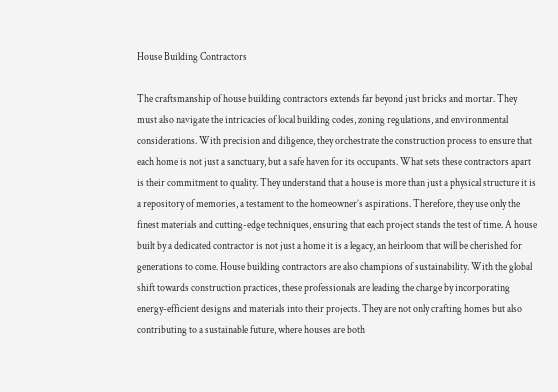House Building Contractors

The craftsmanship of house building contractors extends far beyond just bricks and mortar. They must also navigate the intricacies of local building codes, zoning regulations, and environmental considerations. With precision and diligence, they orchestrate the construction process to ensure that each home is not just a sanctuary, but a safe haven for its occupants. What sets these contractors apart is their commitment to quality. They understand that a house is more than just a physical structure it is a repository of memories, a testament to the homeowner’s aspirations. Therefore, they use only the finest materials and cutting-edge techniques, ensuring that each project stands the test of time. A house built by a dedicated contractor is not just a home it is a legacy, an heirloom that will be cherished for generations to come. House building contractors are also champions of sustainability. With the global shift towards construction practices, these professionals are leading the charge by incorporating energy-efficient designs and materials into their projects. They are not only crafting homes but also contributing to a sustainable future, where houses are both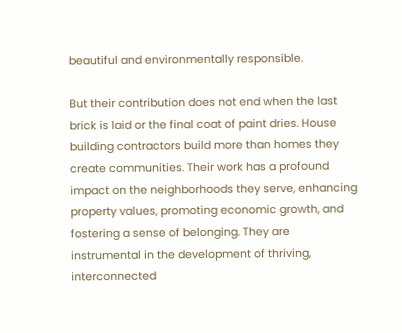beautiful and environmentally responsible.

But their contribution does not end when the last brick is laid or the final coat of paint dries. House building contractors build more than homes they create communities. Their work has a profound impact on the neighborhoods they serve, enhancing property values, promoting economic growth, and fostering a sense of belonging. They are instrumental in the development of thriving, interconnected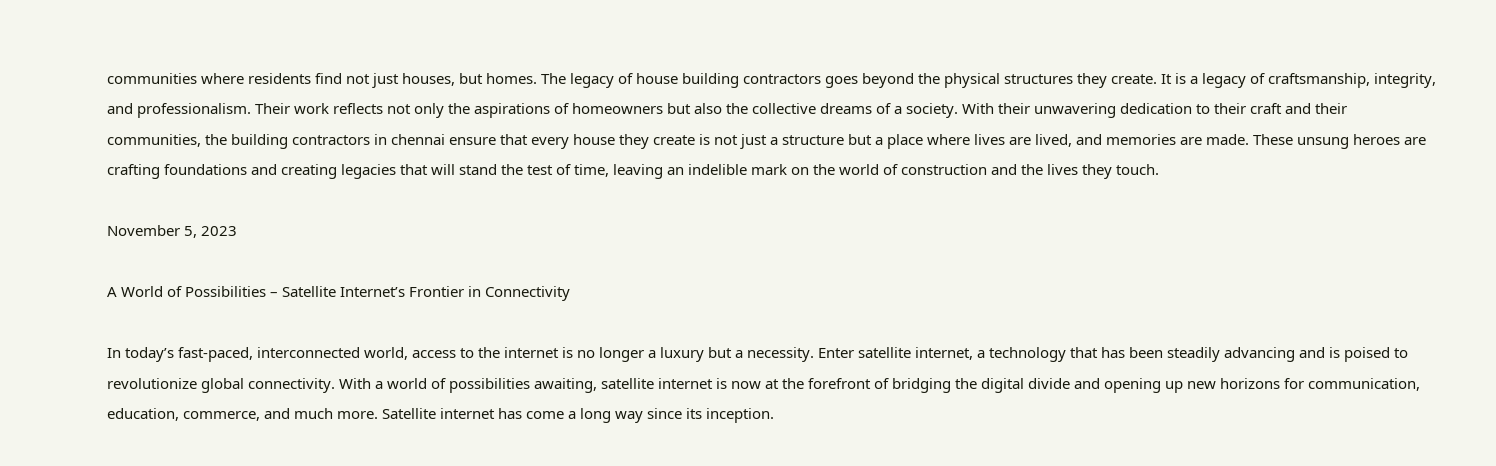communities where residents find not just houses, but homes. The legacy of house building contractors goes beyond the physical structures they create. It is a legacy of craftsmanship, integrity, and professionalism. Their work reflects not only the aspirations of homeowners but also the collective dreams of a society. With their unwavering dedication to their craft and their communities, the building contractors in chennai ensure that every house they create is not just a structure but a place where lives are lived, and memories are made. These unsung heroes are crafting foundations and creating legacies that will stand the test of time, leaving an indelible mark on the world of construction and the lives they touch.

November 5, 2023

A World of Possibilities – Satellite Internet’s Frontier in Connectivity

In today’s fast-paced, interconnected world, access to the internet is no longer a luxury but a necessity. Enter satellite internet, a technology that has been steadily advancing and is poised to revolutionize global connectivity. With a world of possibilities awaiting, satellite internet is now at the forefront of bridging the digital divide and opening up new horizons for communication, education, commerce, and much more. Satellite internet has come a long way since its inception.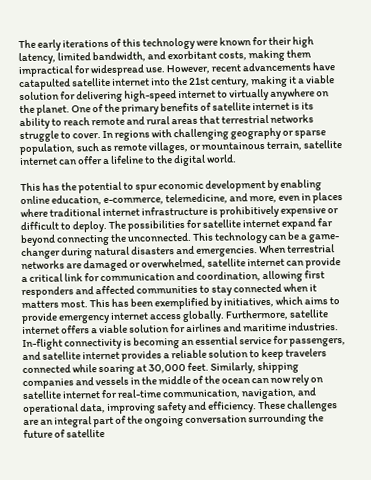The early iterations of this technology were known for their high latency, limited bandwidth, and exorbitant costs, making them impractical for widespread use. However, recent advancements have catapulted satellite internet into the 21st century, making it a viable solution for delivering high-speed internet to virtually anywhere on the planet. One of the primary benefits of satellite internet is its ability to reach remote and rural areas that terrestrial networks struggle to cover. In regions with challenging geography or sparse population, such as remote villages, or mountainous terrain, satellite internet can offer a lifeline to the digital world.

This has the potential to spur economic development by enabling online education, e-commerce, telemedicine, and more, even in places where traditional internet infrastructure is prohibitively expensive or difficult to deploy. The possibilities for satellite internet expand far beyond connecting the unconnected. This technology can be a game-changer during natural disasters and emergencies. When terrestrial networks are damaged or overwhelmed, satellite internet can provide a critical link for communication and coordination, allowing first responders and affected communities to stay connected when it matters most. This has been exemplified by initiatives, which aims to provide emergency internet access globally. Furthermore, satellite internet offers a viable solution for airlines and maritime industries. In-flight connectivity is becoming an essential service for passengers, and satellite internet provides a reliable solution to keep travelers connected while soaring at 30,000 feet. Similarly, shipping companies and vessels in the middle of the ocean can now rely on satellite internet for real-time communication, navigation, and operational data, improving safety and efficiency. These challenges are an integral part of the ongoing conversation surrounding the future of satellite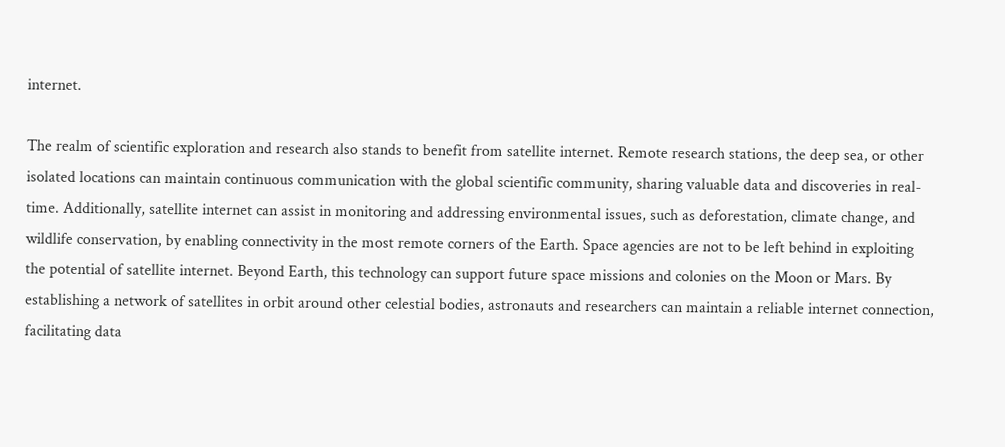internet.

The realm of scientific exploration and research also stands to benefit from satellite internet. Remote research stations, the deep sea, or other isolated locations can maintain continuous communication with the global scientific community, sharing valuable data and discoveries in real-time. Additionally, satellite internet can assist in monitoring and addressing environmental issues, such as deforestation, climate change, and wildlife conservation, by enabling connectivity in the most remote corners of the Earth. Space agencies are not to be left behind in exploiting the potential of satellite internet. Beyond Earth, this technology can support future space missions and colonies on the Moon or Mars. By establishing a network of satellites in orbit around other celestial bodies, astronauts and researchers can maintain a reliable internet connection, facilitating data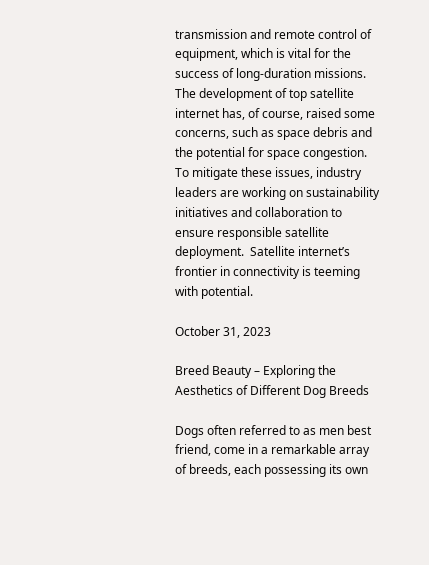transmission and remote control of equipment, which is vital for the success of long-duration missions. The development of top satellite internet has, of course, raised some concerns, such as space debris and the potential for space congestion. To mitigate these issues, industry leaders are working on sustainability initiatives and collaboration to ensure responsible satellite deployment.  Satellite internet’s frontier in connectivity is teeming with potential.

October 31, 2023

Breed Beauty – Exploring the Aesthetics of Different Dog Breeds

Dogs often referred to as men best friend, come in a remarkable array of breeds, each possessing its own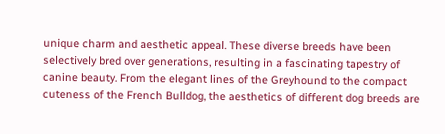unique charm and aesthetic appeal. These diverse breeds have been selectively bred over generations, resulting in a fascinating tapestry of canine beauty. From the elegant lines of the Greyhound to the compact cuteness of the French Bulldog, the aesthetics of different dog breeds are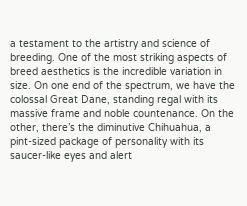a testament to the artistry and science of breeding. One of the most striking aspects of breed aesthetics is the incredible variation in size. On one end of the spectrum, we have the colossal Great Dane, standing regal with its massive frame and noble countenance. On the other, there’s the diminutive Chihuahua, a pint-sized package of personality with its saucer-like eyes and alert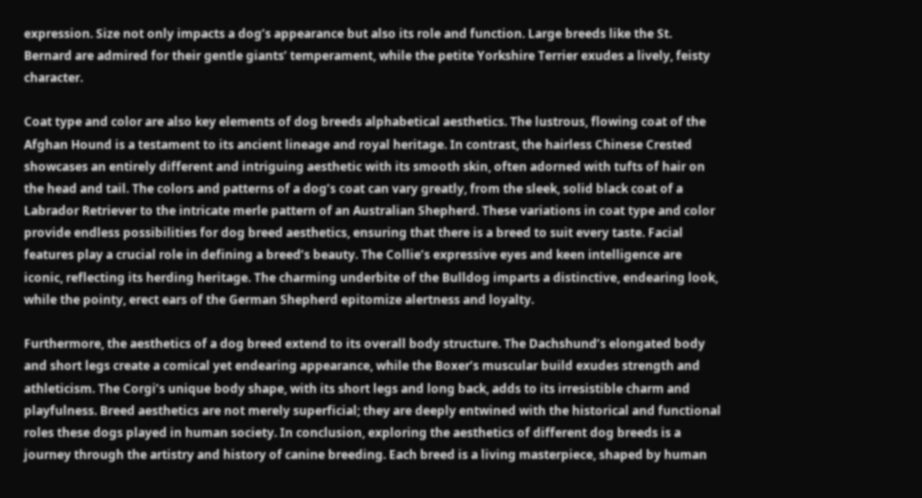expression. Size not only impacts a dog’s appearance but also its role and function. Large breeds like the St. Bernard are admired for their gentle giants’ temperament, while the petite Yorkshire Terrier exudes a lively, feisty character.

Coat type and color are also key elements of dog breeds alphabetical aesthetics. The lustrous, flowing coat of the Afghan Hound is a testament to its ancient lineage and royal heritage. In contrast, the hairless Chinese Crested showcases an entirely different and intriguing aesthetic with its smooth skin, often adorned with tufts of hair on the head and tail. The colors and patterns of a dog’s coat can vary greatly, from the sleek, solid black coat of a Labrador Retriever to the intricate merle pattern of an Australian Shepherd. These variations in coat type and color provide endless possibilities for dog breed aesthetics, ensuring that there is a breed to suit every taste. Facial features play a crucial role in defining a breed’s beauty. The Collie’s expressive eyes and keen intelligence are iconic, reflecting its herding heritage. The charming underbite of the Bulldog imparts a distinctive, endearing look, while the pointy, erect ears of the German Shepherd epitomize alertness and loyalty.

Furthermore, the aesthetics of a dog breed extend to its overall body structure. The Dachshund’s elongated body and short legs create a comical yet endearing appearance, while the Boxer’s muscular build exudes strength and athleticism. The Corgi’s unique body shape, with its short legs and long back, adds to its irresistible charm and playfulness. Breed aesthetics are not merely superficial; they are deeply entwined with the historical and functional roles these dogs played in human society. In conclusion, exploring the aesthetics of different dog breeds is a journey through the artistry and history of canine breeding. Each breed is a living masterpiece, shaped by human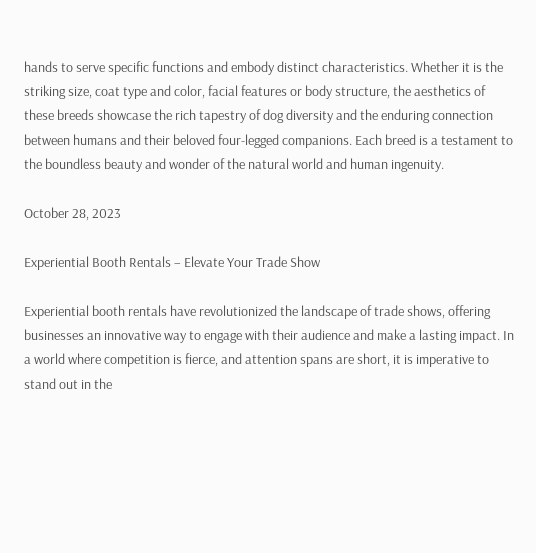hands to serve specific functions and embody distinct characteristics. Whether it is the striking size, coat type and color, facial features or body structure, the aesthetics of these breeds showcase the rich tapestry of dog diversity and the enduring connection between humans and their beloved four-legged companions. Each breed is a testament to the boundless beauty and wonder of the natural world and human ingenuity.

October 28, 2023

Experiential Booth Rentals – Elevate Your Trade Show

Experiential booth rentals have revolutionized the landscape of trade shows, offering businesses an innovative way to engage with their audience and make a lasting impact. In a world where competition is fierce, and attention spans are short, it is imperative to stand out in the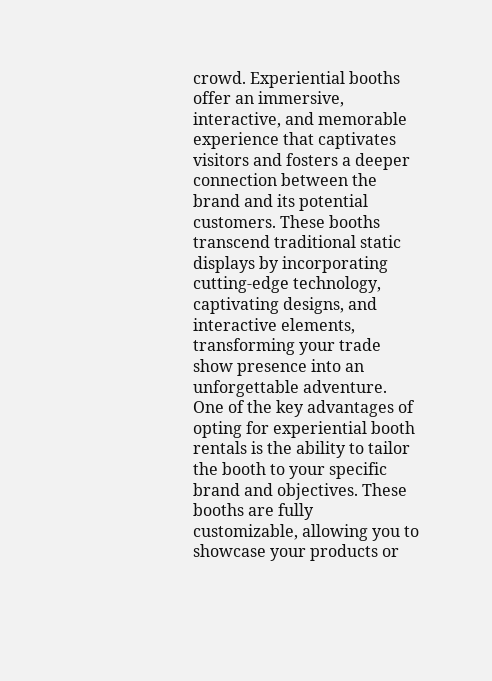crowd. Experiential booths offer an immersive, interactive, and memorable experience that captivates visitors and fosters a deeper connection between the brand and its potential customers. These booths transcend traditional static displays by incorporating cutting-edge technology, captivating designs, and interactive elements, transforming your trade show presence into an unforgettable adventure. One of the key advantages of opting for experiential booth rentals is the ability to tailor the booth to your specific brand and objectives. These booths are fully customizable, allowing you to showcase your products or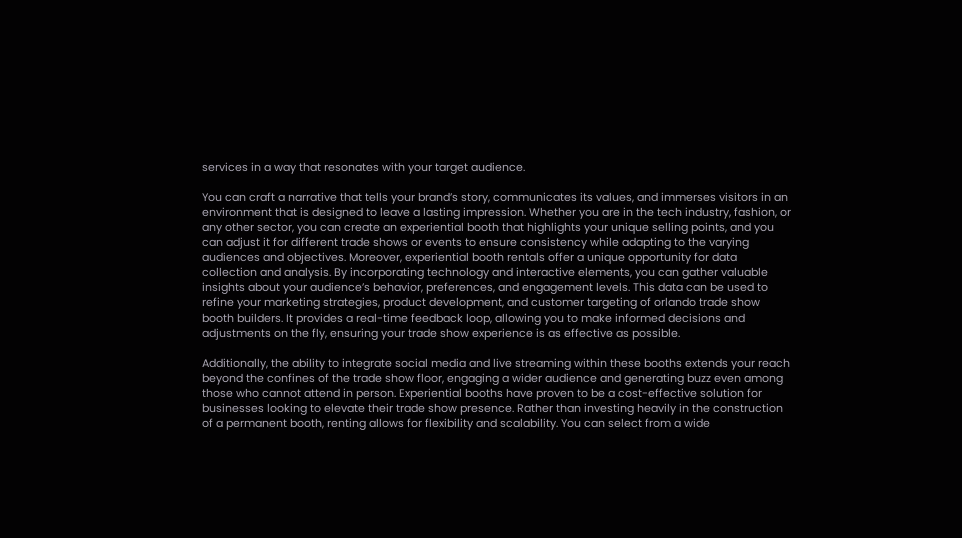services in a way that resonates with your target audience.

You can craft a narrative that tells your brand’s story, communicates its values, and immerses visitors in an environment that is designed to leave a lasting impression. Whether you are in the tech industry, fashion, or any other sector, you can create an experiential booth that highlights your unique selling points, and you can adjust it for different trade shows or events to ensure consistency while adapting to the varying audiences and objectives. Moreover, experiential booth rentals offer a unique opportunity for data collection and analysis. By incorporating technology and interactive elements, you can gather valuable insights about your audience’s behavior, preferences, and engagement levels. This data can be used to refine your marketing strategies, product development, and customer targeting of orlando trade show booth builders. It provides a real-time feedback loop, allowing you to make informed decisions and adjustments on the fly, ensuring your trade show experience is as effective as possible.

Additionally, the ability to integrate social media and live streaming within these booths extends your reach beyond the confines of the trade show floor, engaging a wider audience and generating buzz even among those who cannot attend in person. Experiential booths have proven to be a cost-effective solution for businesses looking to elevate their trade show presence. Rather than investing heavily in the construction of a permanent booth, renting allows for flexibility and scalability. You can select from a wide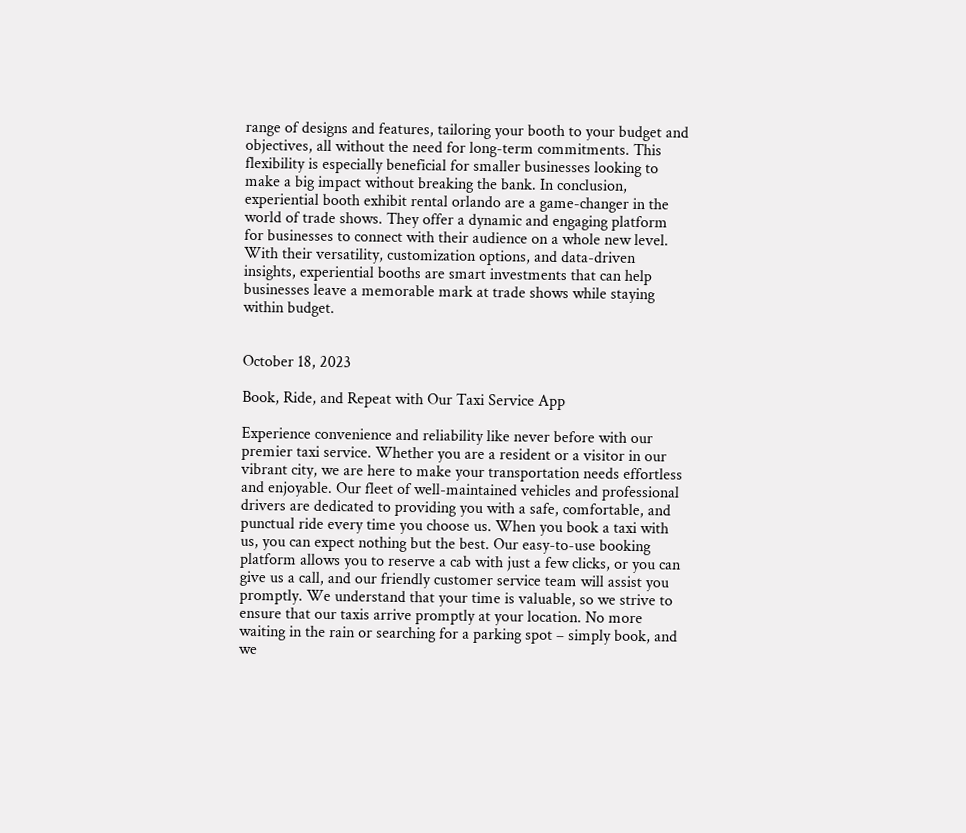range of designs and features, tailoring your booth to your budget and objectives, all without the need for long-term commitments. This flexibility is especially beneficial for smaller businesses looking to make a big impact without breaking the bank. In conclusion, experiential booth exhibit rental orlando are a game-changer in the world of trade shows. They offer a dynamic and engaging platform for businesses to connect with their audience on a whole new level. With their versatility, customization options, and data-driven insights, experiential booths are smart investments that can help businesses leave a memorable mark at trade shows while staying within budget.


October 18, 2023

Book, Ride, and Repeat with Our Taxi Service App

Experience convenience and reliability like never before with our premier taxi service. Whether you are a resident or a visitor in our vibrant city, we are here to make your transportation needs effortless and enjoyable. Our fleet of well-maintained vehicles and professional drivers are dedicated to providing you with a safe, comfortable, and punctual ride every time you choose us. When you book a taxi with us, you can expect nothing but the best. Our easy-to-use booking platform allows you to reserve a cab with just a few clicks, or you can give us a call, and our friendly customer service team will assist you promptly. We understand that your time is valuable, so we strive to ensure that our taxis arrive promptly at your location. No more waiting in the rain or searching for a parking spot – simply book, and we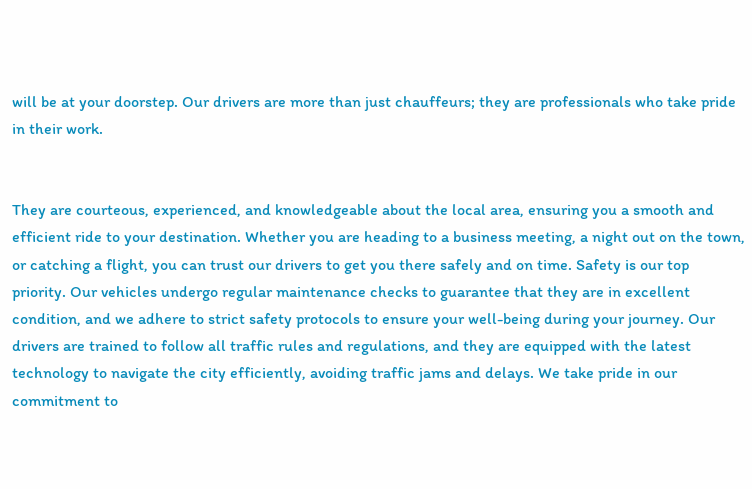will be at your doorstep. Our drivers are more than just chauffeurs; they are professionals who take pride in their work.


They are courteous, experienced, and knowledgeable about the local area, ensuring you a smooth and efficient ride to your destination. Whether you are heading to a business meeting, a night out on the town, or catching a flight, you can trust our drivers to get you there safely and on time. Safety is our top priority. Our vehicles undergo regular maintenance checks to guarantee that they are in excellent condition, and we adhere to strict safety protocols to ensure your well-being during your journey. Our drivers are trained to follow all traffic rules and regulations, and they are equipped with the latest technology to navigate the city efficiently, avoiding traffic jams and delays. We take pride in our commitment to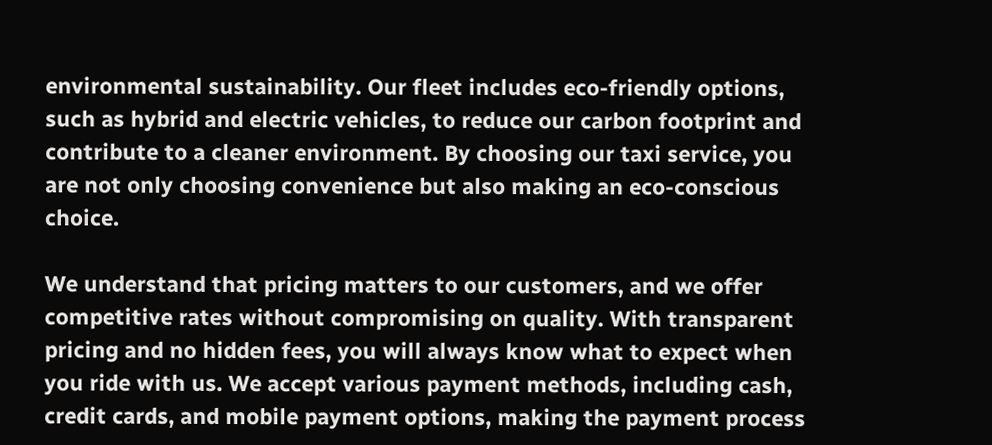environmental sustainability. Our fleet includes eco-friendly options, such as hybrid and electric vehicles, to reduce our carbon footprint and contribute to a cleaner environment. By choosing our taxi service, you are not only choosing convenience but also making an eco-conscious choice.

We understand that pricing matters to our customers, and we offer competitive rates without compromising on quality. With transparent pricing and no hidden fees, you will always know what to expect when you ride with us. We accept various payment methods, including cash, credit cards, and mobile payment options, making the payment process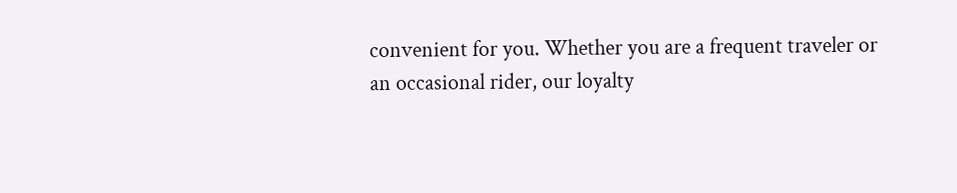convenient for you. Whether you are a frequent traveler or an occasional rider, our loyalty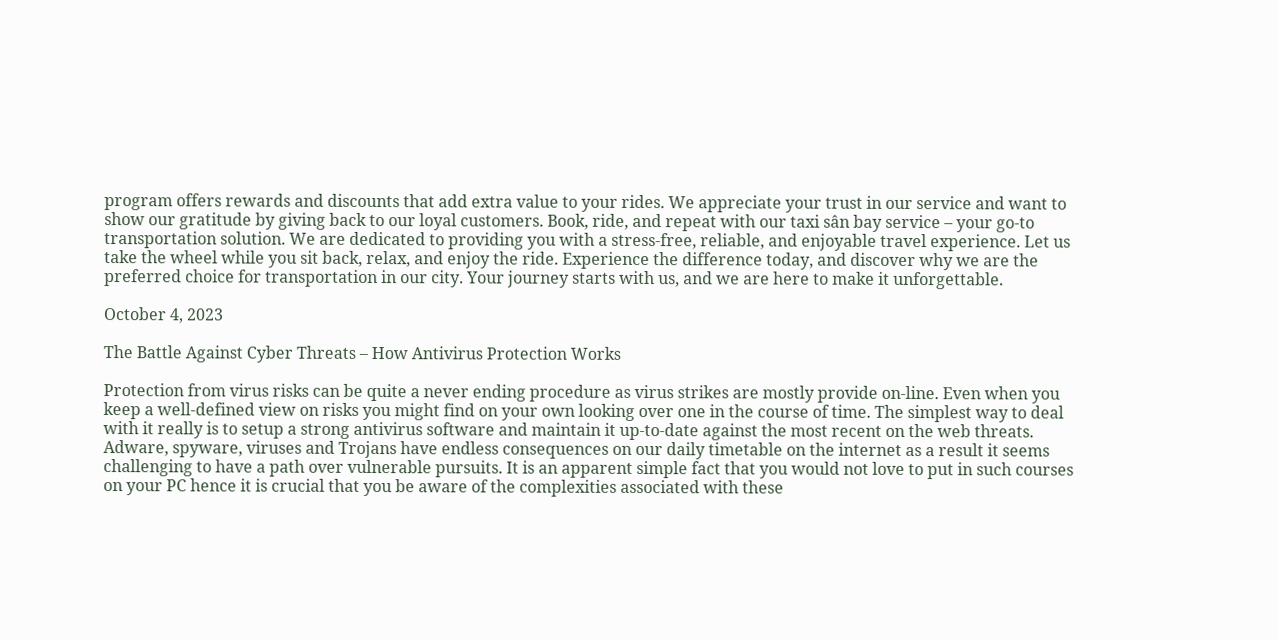program offers rewards and discounts that add extra value to your rides. We appreciate your trust in our service and want to show our gratitude by giving back to our loyal customers. Book, ride, and repeat with our taxi sân bay service – your go-to transportation solution. We are dedicated to providing you with a stress-free, reliable, and enjoyable travel experience. Let us take the wheel while you sit back, relax, and enjoy the ride. Experience the difference today, and discover why we are the preferred choice for transportation in our city. Your journey starts with us, and we are here to make it unforgettable.

October 4, 2023

The Battle Against Cyber Threats – How Antivirus Protection Works

Protection from virus risks can be quite a never ending procedure as virus strikes are mostly provide on-line. Even when you keep a well-defined view on risks you might find on your own looking over one in the course of time. The simplest way to deal with it really is to setup a strong antivirus software and maintain it up-to-date against the most recent on the web threats. Adware, spyware, viruses and Trojans have endless consequences on our daily timetable on the internet as a result it seems challenging to have a path over vulnerable pursuits. It is an apparent simple fact that you would not love to put in such courses on your PC hence it is crucial that you be aware of the complexities associated with these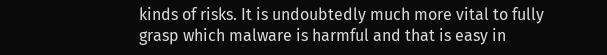kinds of risks. It is undoubtedly much more vital to fully grasp which malware is harmful and that is easy in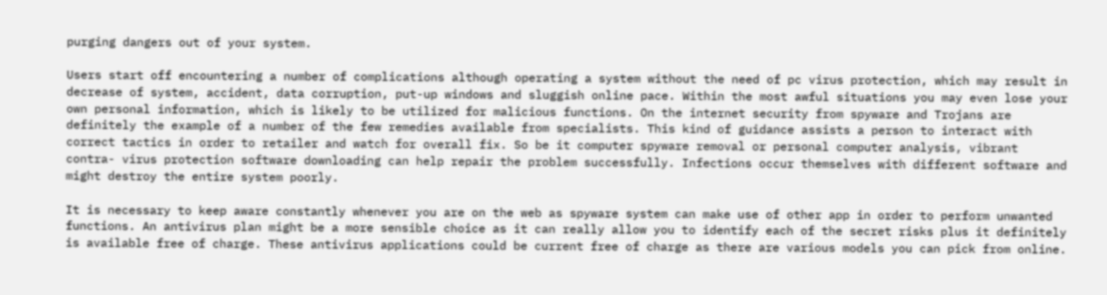purging dangers out of your system.

Users start off encountering a number of complications although operating a system without the need of pc virus protection, which may result in decrease of system, accident, data corruption, put-up windows and sluggish online pace. Within the most awful situations you may even lose your own personal information, which is likely to be utilized for malicious functions. On the internet security from spyware and Trojans are definitely the example of a number of the few remedies available from specialists. This kind of guidance assists a person to interact with correct tactics in order to retailer and watch for overall fix. So be it computer spyware removal or personal computer analysis, vibrant contra- virus protection software downloading can help repair the problem successfully. Infections occur themselves with different software and might destroy the entire system poorly.

It is necessary to keep aware constantly whenever you are on the web as spyware system can make use of other app in order to perform unwanted functions. An antivirus plan might be a more sensible choice as it can really allow you to identify each of the secret risks plus it definitely is available free of charge. These antivirus applications could be current free of charge as there are various models you can pick from online.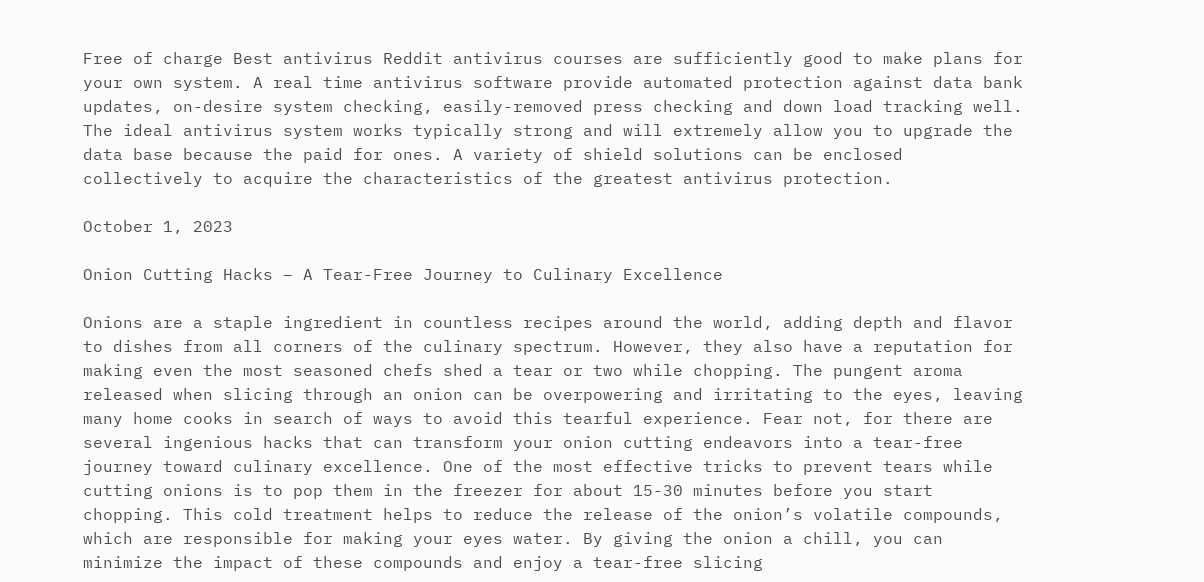Free of charge Best antivirus Reddit antivirus courses are sufficiently good to make plans for your own system. A real time antivirus software provide automated protection against data bank updates, on-desire system checking, easily-removed press checking and down load tracking well. The ideal antivirus system works typically strong and will extremely allow you to upgrade the data base because the paid for ones. A variety of shield solutions can be enclosed collectively to acquire the characteristics of the greatest antivirus protection.

October 1, 2023

Onion Cutting Hacks – A Tear-Free Journey to Culinary Excellence

Onions are a staple ingredient in countless recipes around the world, adding depth and flavor to dishes from all corners of the culinary spectrum. However, they also have a reputation for making even the most seasoned chefs shed a tear or two while chopping. The pungent aroma released when slicing through an onion can be overpowering and irritating to the eyes, leaving many home cooks in search of ways to avoid this tearful experience. Fear not, for there are several ingenious hacks that can transform your onion cutting endeavors into a tear-free journey toward culinary excellence. One of the most effective tricks to prevent tears while cutting onions is to pop them in the freezer for about 15-30 minutes before you start chopping. This cold treatment helps to reduce the release of the onion’s volatile compounds, which are responsible for making your eyes water. By giving the onion a chill, you can minimize the impact of these compounds and enjoy a tear-free slicing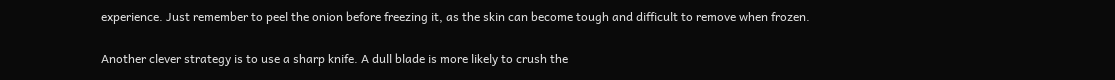experience. Just remember to peel the onion before freezing it, as the skin can become tough and difficult to remove when frozen.

Another clever strategy is to use a sharp knife. A dull blade is more likely to crush the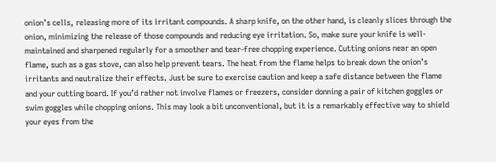onion’s cells, releasing more of its irritant compounds. A sharp knife, on the other hand, is cleanly slices through the onion, minimizing the release of those compounds and reducing eye irritation. So, make sure your knife is well-maintained and sharpened regularly for a smoother and tear-free chopping experience. Cutting onions near an open flame, such as a gas stove, can also help prevent tears. The heat from the flame helps to break down the onion’s irritants and neutralize their effects. Just be sure to exercise caution and keep a safe distance between the flame and your cutting board. If you’d rather not involve flames or freezers, consider donning a pair of kitchen goggles or swim goggles while chopping onions. This may look a bit unconventional, but it is a remarkably effective way to shield your eyes from the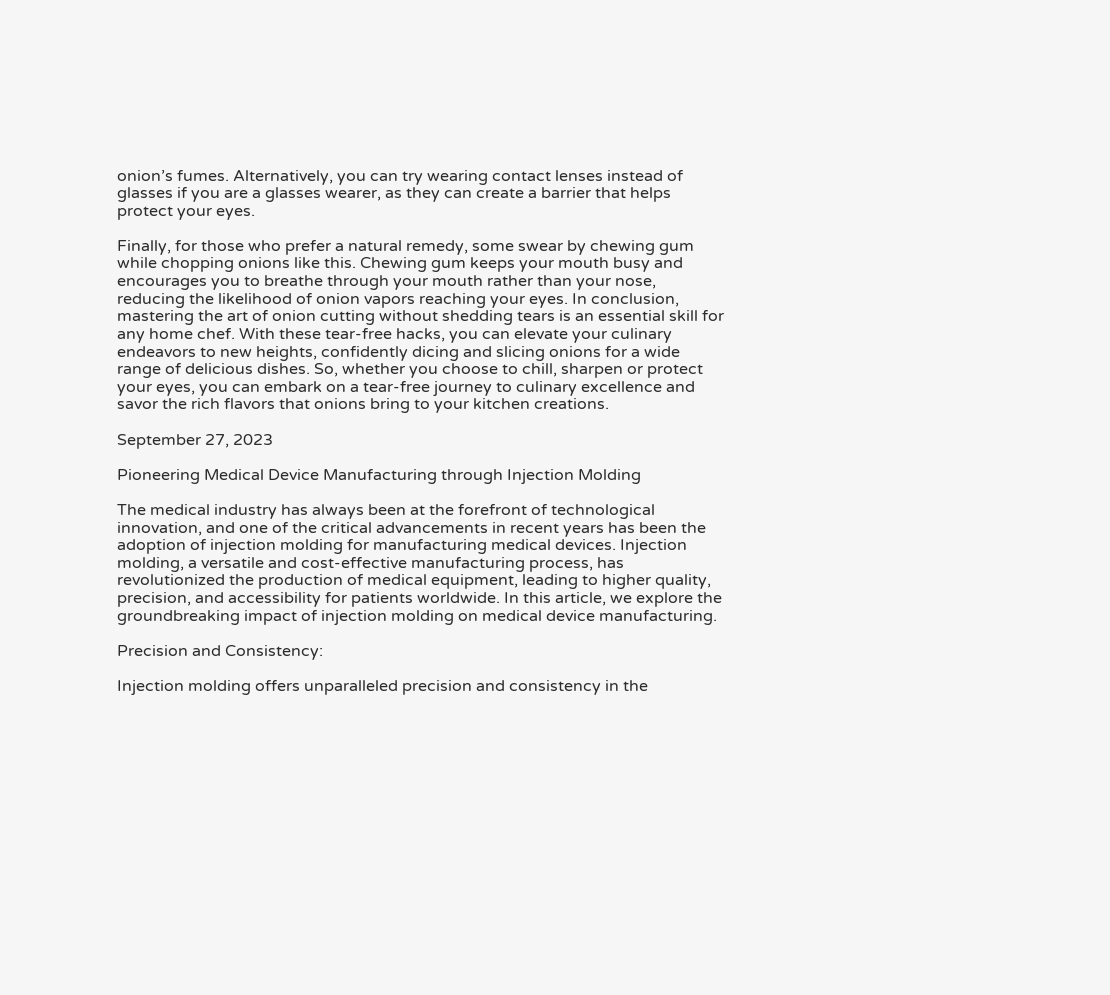onion’s fumes. Alternatively, you can try wearing contact lenses instead of glasses if you are a glasses wearer, as they can create a barrier that helps protect your eyes.

Finally, for those who prefer a natural remedy, some swear by chewing gum while chopping onions like this. Chewing gum keeps your mouth busy and encourages you to breathe through your mouth rather than your nose, reducing the likelihood of onion vapors reaching your eyes. In conclusion, mastering the art of onion cutting without shedding tears is an essential skill for any home chef. With these tear-free hacks, you can elevate your culinary endeavors to new heights, confidently dicing and slicing onions for a wide range of delicious dishes. So, whether you choose to chill, sharpen or protect your eyes, you can embark on a tear-free journey to culinary excellence and savor the rich flavors that onions bring to your kitchen creations.

September 27, 2023

Pioneering Medical Device Manufacturing through Injection Molding

The medical industry has always been at the forefront of technological innovation, and one of the critical advancements in recent years has been the adoption of injection molding for manufacturing medical devices. Injection molding, a versatile and cost-effective manufacturing process, has revolutionized the production of medical equipment, leading to higher quality, precision, and accessibility for patients worldwide. In this article, we explore the groundbreaking impact of injection molding on medical device manufacturing.

Precision and Consistency:

Injection molding offers unparalleled precision and consistency in the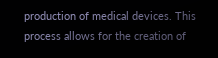production of medical devices. This process allows for the creation of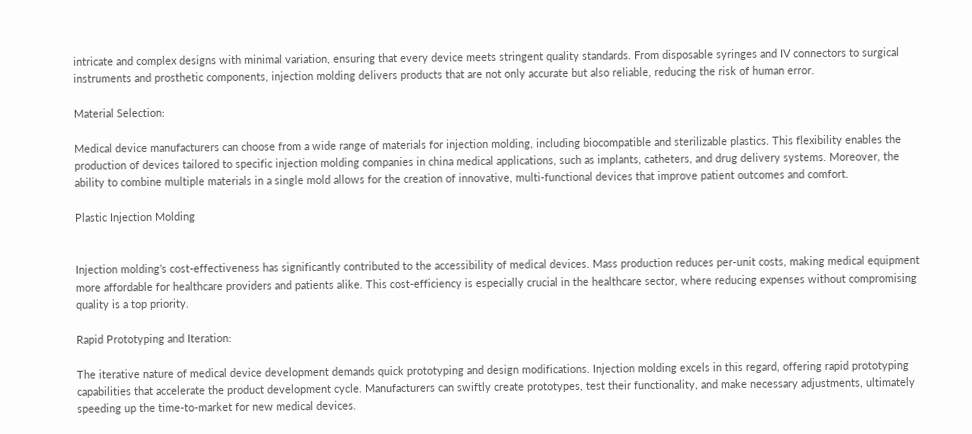intricate and complex designs with minimal variation, ensuring that every device meets stringent quality standards. From disposable syringes and IV connectors to surgical instruments and prosthetic components, injection molding delivers products that are not only accurate but also reliable, reducing the risk of human error.

Material Selection:

Medical device manufacturers can choose from a wide range of materials for injection molding, including biocompatible and sterilizable plastics. This flexibility enables the production of devices tailored to specific injection molding companies in china medical applications, such as implants, catheters, and drug delivery systems. Moreover, the ability to combine multiple materials in a single mold allows for the creation of innovative, multi-functional devices that improve patient outcomes and comfort.

Plastic Injection Molding


Injection molding’s cost-effectiveness has significantly contributed to the accessibility of medical devices. Mass production reduces per-unit costs, making medical equipment more affordable for healthcare providers and patients alike. This cost-efficiency is especially crucial in the healthcare sector, where reducing expenses without compromising quality is a top priority.

Rapid Prototyping and Iteration:

The iterative nature of medical device development demands quick prototyping and design modifications. Injection molding excels in this regard, offering rapid prototyping capabilities that accelerate the product development cycle. Manufacturers can swiftly create prototypes, test their functionality, and make necessary adjustments, ultimately speeding up the time-to-market for new medical devices.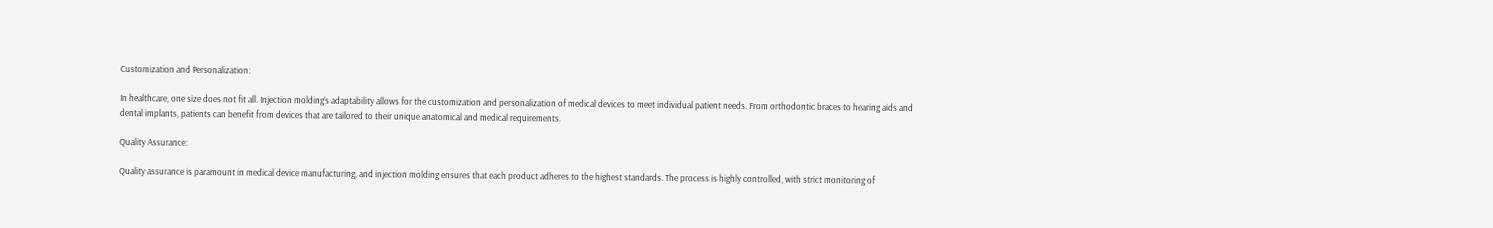Customization and Personalization:

In healthcare, one size does not fit all. Injection molding’s adaptability allows for the customization and personalization of medical devices to meet individual patient needs. From orthodontic braces to hearing aids and dental implants, patients can benefit from devices that are tailored to their unique anatomical and medical requirements.

Quality Assurance:

Quality assurance is paramount in medical device manufacturing, and injection molding ensures that each product adheres to the highest standards. The process is highly controlled, with strict monitoring of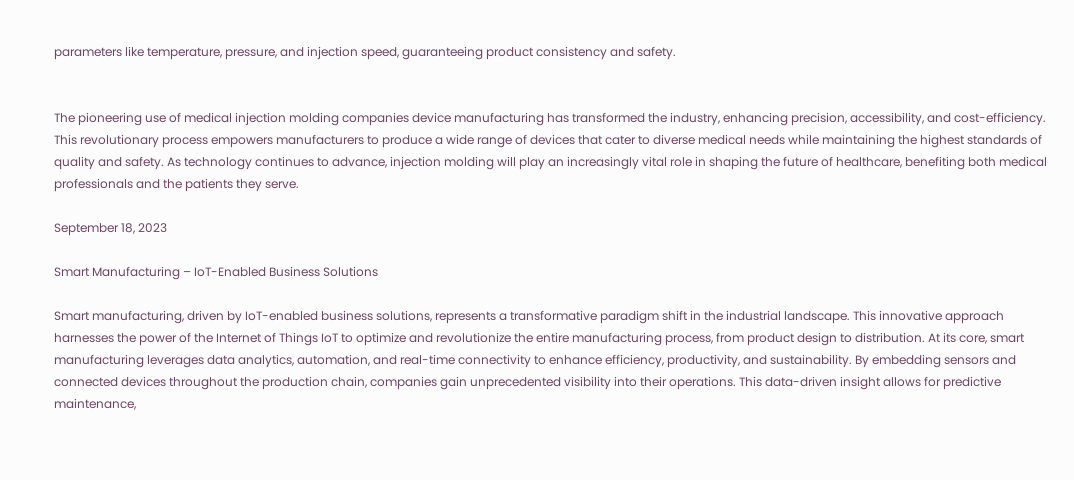parameters like temperature, pressure, and injection speed, guaranteeing product consistency and safety.


The pioneering use of medical injection molding companies device manufacturing has transformed the industry, enhancing precision, accessibility, and cost-efficiency. This revolutionary process empowers manufacturers to produce a wide range of devices that cater to diverse medical needs while maintaining the highest standards of quality and safety. As technology continues to advance, injection molding will play an increasingly vital role in shaping the future of healthcare, benefiting both medical professionals and the patients they serve.

September 18, 2023

Smart Manufacturing – IoT-Enabled Business Solutions

Smart manufacturing, driven by IoT-enabled business solutions, represents a transformative paradigm shift in the industrial landscape. This innovative approach harnesses the power of the Internet of Things IoT to optimize and revolutionize the entire manufacturing process, from product design to distribution. At its core, smart manufacturing leverages data analytics, automation, and real-time connectivity to enhance efficiency, productivity, and sustainability. By embedding sensors and connected devices throughout the production chain, companies gain unprecedented visibility into their operations. This data-driven insight allows for predictive maintenance,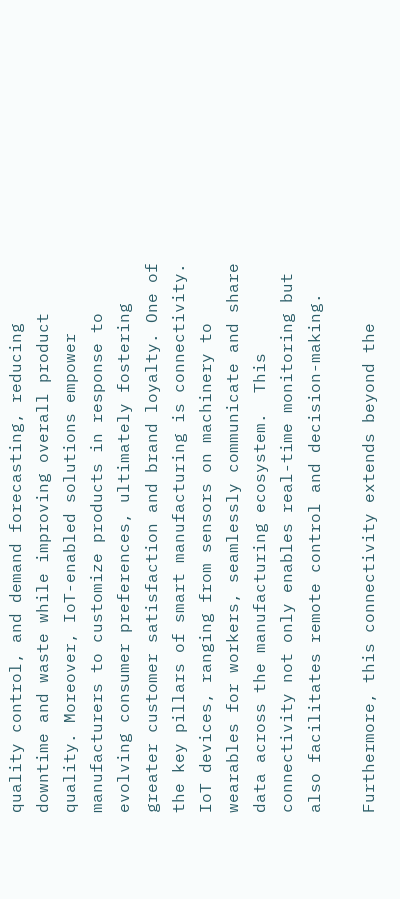quality control, and demand forecasting, reducing downtime and waste while improving overall product quality. Moreover, IoT-enabled solutions empower manufacturers to customize products in response to evolving consumer preferences, ultimately fostering greater customer satisfaction and brand loyalty. One of the key pillars of smart manufacturing is connectivity. IoT devices, ranging from sensors on machinery to wearables for workers, seamlessly communicate and share data across the manufacturing ecosystem.  This connectivity not only enables real-time monitoring but also facilitates remote control and decision-making.

Furthermore, this connectivity extends beyond the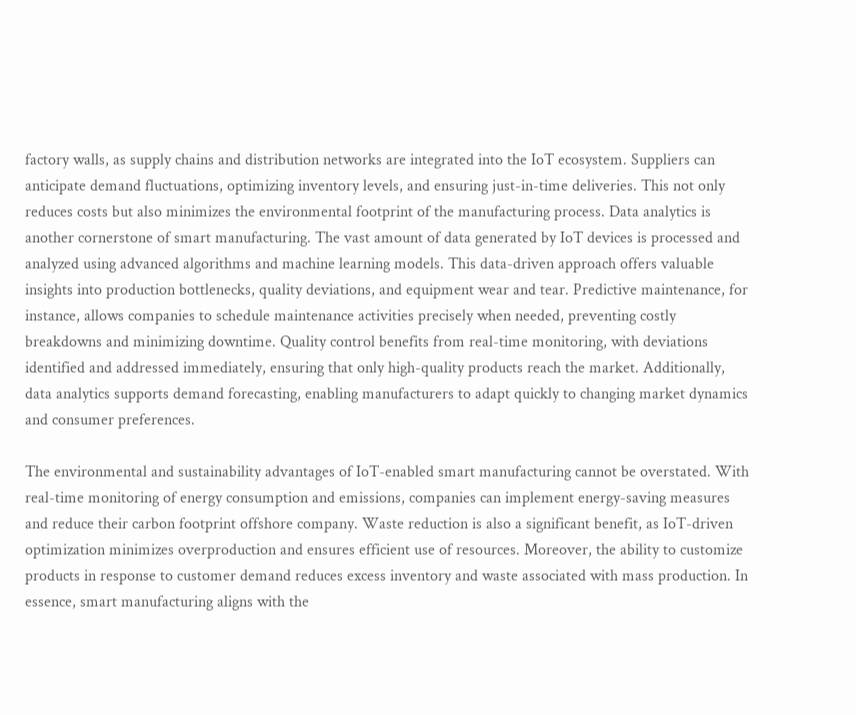factory walls, as supply chains and distribution networks are integrated into the IoT ecosystem. Suppliers can anticipate demand fluctuations, optimizing inventory levels, and ensuring just-in-time deliveries. This not only reduces costs but also minimizes the environmental footprint of the manufacturing process. Data analytics is another cornerstone of smart manufacturing. The vast amount of data generated by IoT devices is processed and analyzed using advanced algorithms and machine learning models. This data-driven approach offers valuable insights into production bottlenecks, quality deviations, and equipment wear and tear. Predictive maintenance, for instance, allows companies to schedule maintenance activities precisely when needed, preventing costly breakdowns and minimizing downtime. Quality control benefits from real-time monitoring, with deviations identified and addressed immediately, ensuring that only high-quality products reach the market. Additionally, data analytics supports demand forecasting, enabling manufacturers to adapt quickly to changing market dynamics and consumer preferences.

The environmental and sustainability advantages of IoT-enabled smart manufacturing cannot be overstated. With real-time monitoring of energy consumption and emissions, companies can implement energy-saving measures and reduce their carbon footprint offshore company. Waste reduction is also a significant benefit, as IoT-driven optimization minimizes overproduction and ensures efficient use of resources. Moreover, the ability to customize products in response to customer demand reduces excess inventory and waste associated with mass production. In essence, smart manufacturing aligns with the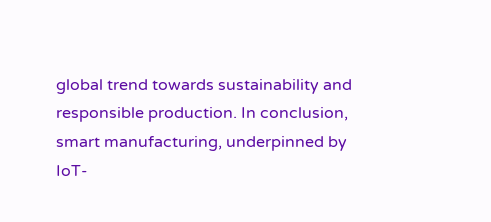global trend towards sustainability and responsible production. In conclusion, smart manufacturing, underpinned by IoT-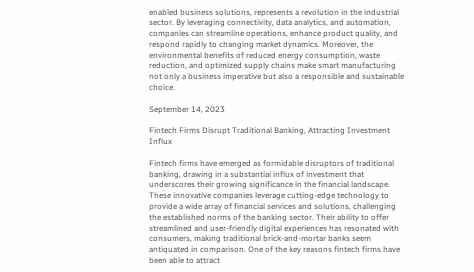enabled business solutions, represents a revolution in the industrial sector. By leveraging connectivity, data analytics, and automation, companies can streamline operations, enhance product quality, and respond rapidly to changing market dynamics. Moreover, the environmental benefits of reduced energy consumption, waste reduction, and optimized supply chains make smart manufacturing not only a business imperative but also a responsible and sustainable choice.

September 14, 2023

Fintech Firms Disrupt Traditional Banking, Attracting Investment Influx

Fintech firms have emerged as formidable disruptors of traditional banking, drawing in a substantial influx of investment that underscores their growing significance in the financial landscape. These innovative companies leverage cutting-edge technology to provide a wide array of financial services and solutions, challenging the established norms of the banking sector. Their ability to offer streamlined and user-friendly digital experiences has resonated with consumers, making traditional brick-and-mortar banks seem antiquated in comparison. One of the key reasons fintech firms have been able to attract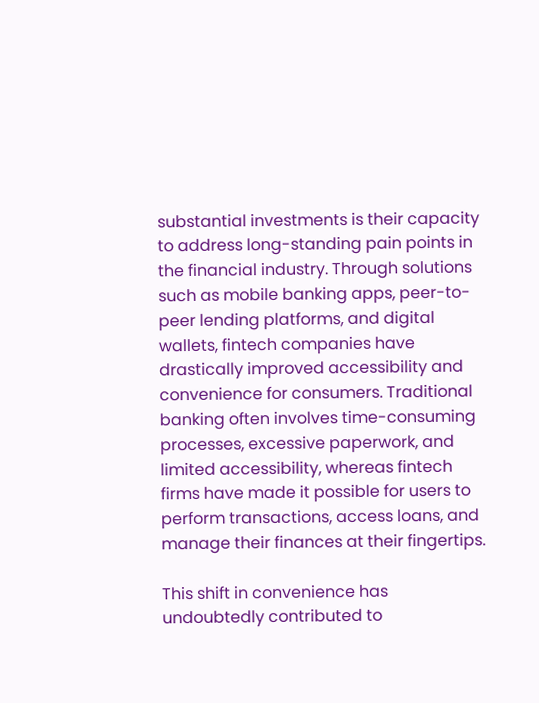substantial investments is their capacity to address long-standing pain points in the financial industry. Through solutions such as mobile banking apps, peer-to-peer lending platforms, and digital wallets, fintech companies have drastically improved accessibility and convenience for consumers. Traditional banking often involves time-consuming processes, excessive paperwork, and limited accessibility, whereas fintech firms have made it possible for users to perform transactions, access loans, and manage their finances at their fingertips.

This shift in convenience has undoubtedly contributed to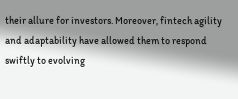their allure for investors. Moreover, fintech agility and adaptability have allowed them to respond swiftly to evolving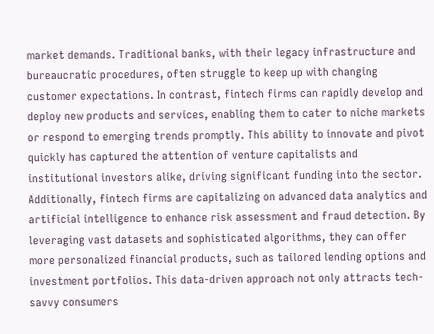market demands. Traditional banks, with their legacy infrastructure and bureaucratic procedures, often struggle to keep up with changing customer expectations. In contrast, fintech firms can rapidly develop and deploy new products and services, enabling them to cater to niche markets or respond to emerging trends promptly. This ability to innovate and pivot quickly has captured the attention of venture capitalists and institutional investors alike, driving significant funding into the sector. Additionally, fintech firms are capitalizing on advanced data analytics and artificial intelligence to enhance risk assessment and fraud detection. By leveraging vast datasets and sophisticated algorithms, they can offer more personalized financial products, such as tailored lending options and investment portfolios. This data-driven approach not only attracts tech-savvy consumers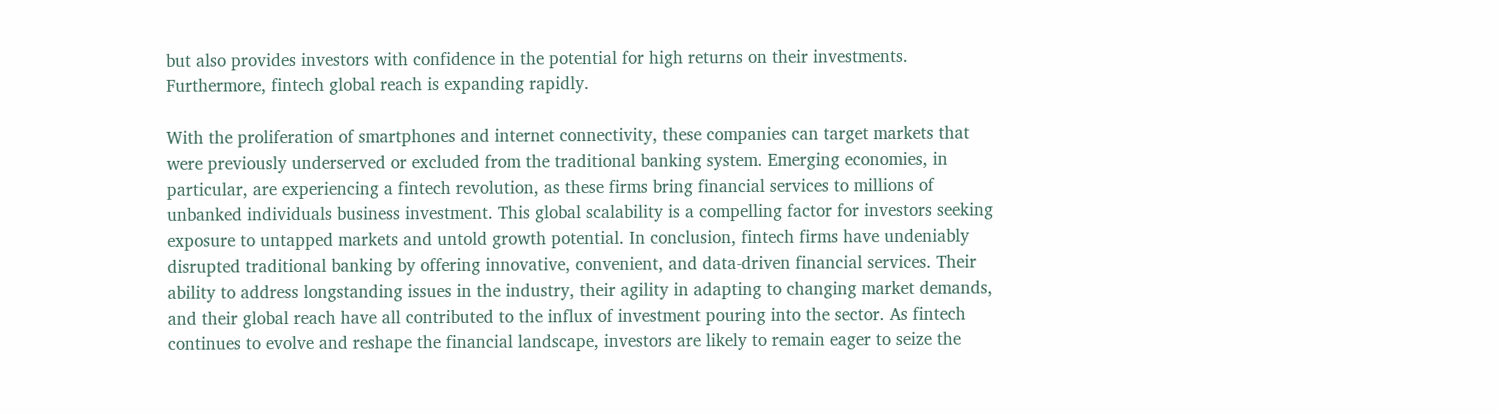but also provides investors with confidence in the potential for high returns on their investments. Furthermore, fintech global reach is expanding rapidly.

With the proliferation of smartphones and internet connectivity, these companies can target markets that were previously underserved or excluded from the traditional banking system. Emerging economies, in particular, are experiencing a fintech revolution, as these firms bring financial services to millions of unbanked individuals business investment. This global scalability is a compelling factor for investors seeking exposure to untapped markets and untold growth potential. In conclusion, fintech firms have undeniably disrupted traditional banking by offering innovative, convenient, and data-driven financial services. Their ability to address longstanding issues in the industry, their agility in adapting to changing market demands, and their global reach have all contributed to the influx of investment pouring into the sector. As fintech continues to evolve and reshape the financial landscape, investors are likely to remain eager to seize the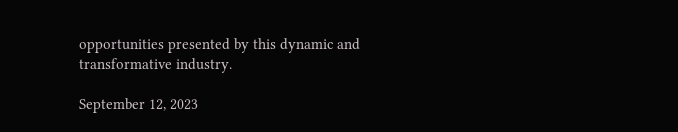opportunities presented by this dynamic and transformative industry.

September 12, 2023